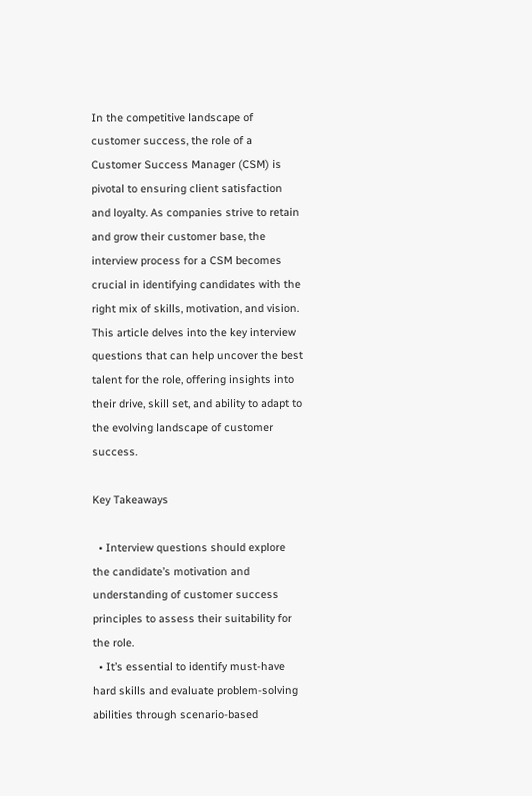In the competitive landscape of customer success, the role of a Customer Success Manager (CSM) is pivotal to ensuring client satisfaction and loyalty. As companies strive to retain and grow their customer base, the interview process for a CSM becomes crucial in identifying candidates with the right mix of skills, motivation, and vision. This article delves into the key interview questions that can help uncover the best talent for the role, offering insights into their drive, skill set, and ability to adapt to the evolving landscape of customer success.

Key Takeaways

  • Interview questions should explore the candidate’s motivation and understanding of customer success principles to assess their suitability for the role.
  • It’s essential to identify must-have hard skills and evaluate problem-solving abilities through scenario-based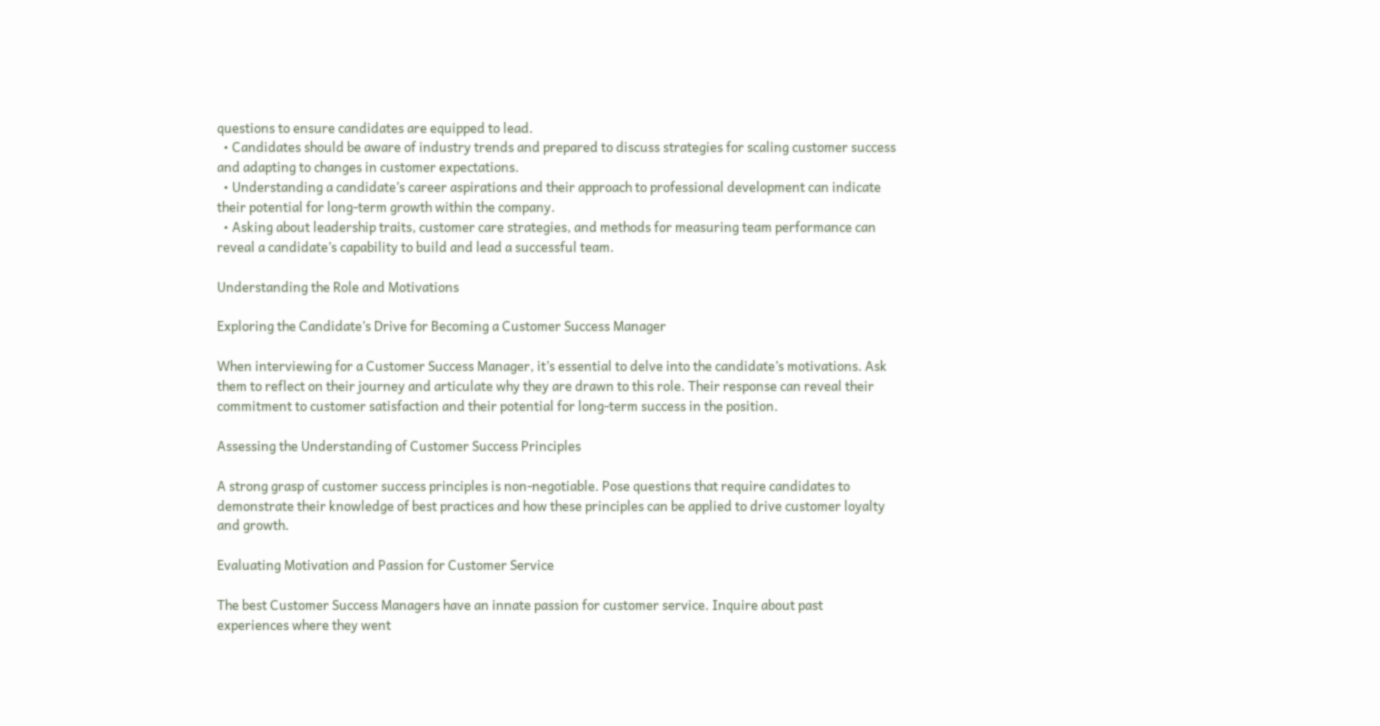questions to ensure candidates are equipped to lead.
  • Candidates should be aware of industry trends and prepared to discuss strategies for scaling customer success and adapting to changes in customer expectations.
  • Understanding a candidate’s career aspirations and their approach to professional development can indicate their potential for long-term growth within the company.
  • Asking about leadership traits, customer care strategies, and methods for measuring team performance can reveal a candidate’s capability to build and lead a successful team.

Understanding the Role and Motivations

Exploring the Candidate’s Drive for Becoming a Customer Success Manager

When interviewing for a Customer Success Manager, it’s essential to delve into the candidate’s motivations. Ask them to reflect on their journey and articulate why they are drawn to this role. Their response can reveal their commitment to customer satisfaction and their potential for long-term success in the position.

Assessing the Understanding of Customer Success Principles

A strong grasp of customer success principles is non-negotiable. Pose questions that require candidates to demonstrate their knowledge of best practices and how these principles can be applied to drive customer loyalty and growth.

Evaluating Motivation and Passion for Customer Service

The best Customer Success Managers have an innate passion for customer service. Inquire about past experiences where they went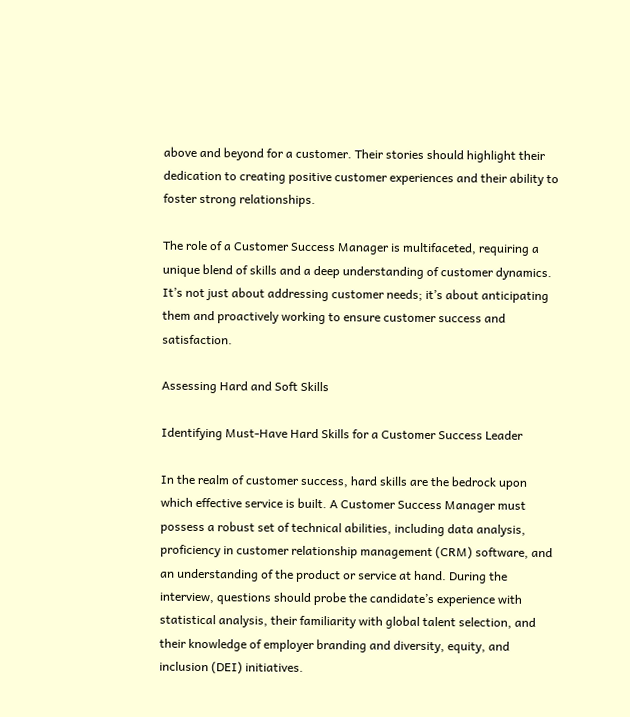above and beyond for a customer. Their stories should highlight their dedication to creating positive customer experiences and their ability to foster strong relationships.

The role of a Customer Success Manager is multifaceted, requiring a unique blend of skills and a deep understanding of customer dynamics. It’s not just about addressing customer needs; it’s about anticipating them and proactively working to ensure customer success and satisfaction.

Assessing Hard and Soft Skills

Identifying Must-Have Hard Skills for a Customer Success Leader

In the realm of customer success, hard skills are the bedrock upon which effective service is built. A Customer Success Manager must possess a robust set of technical abilities, including data analysis, proficiency in customer relationship management (CRM) software, and an understanding of the product or service at hand. During the interview, questions should probe the candidate’s experience with statistical analysis, their familiarity with global talent selection, and their knowledge of employer branding and diversity, equity, and inclusion (DEI) initiatives.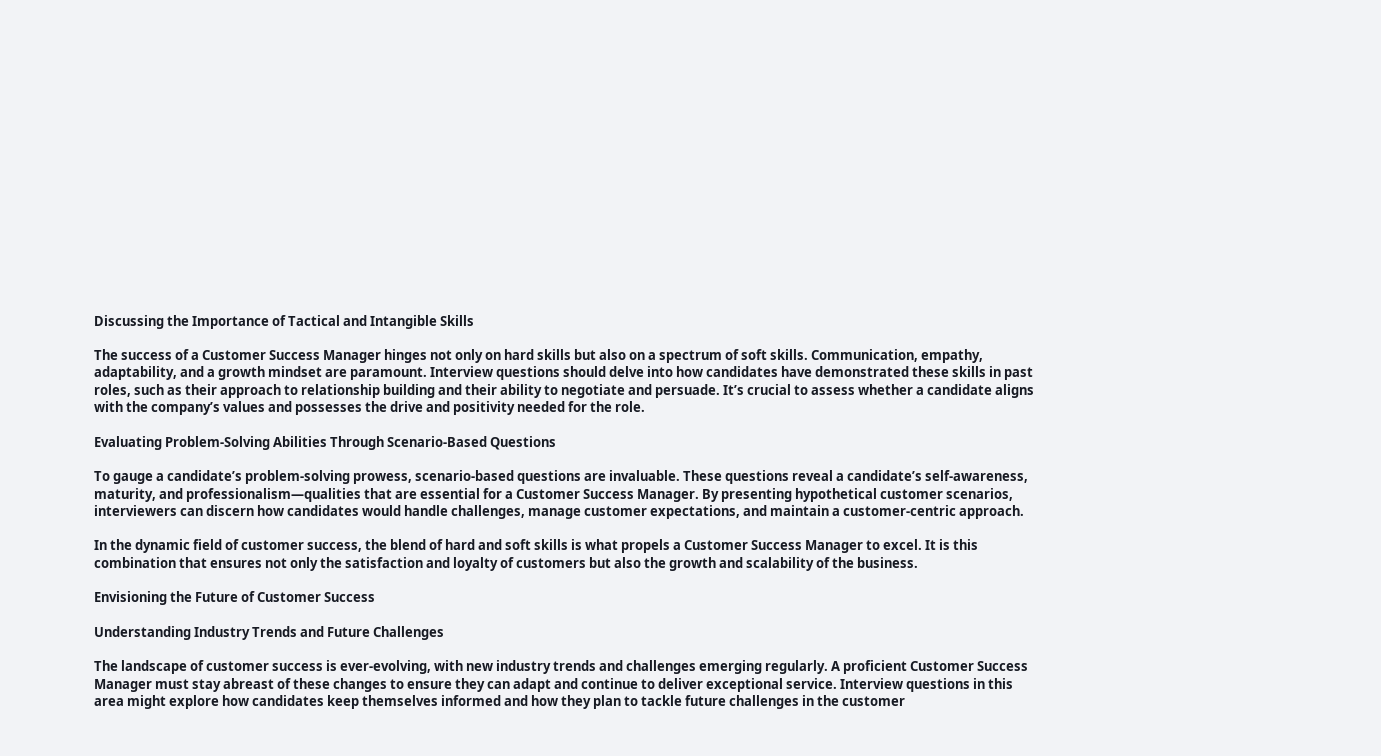Discussing the Importance of Tactical and Intangible Skills

The success of a Customer Success Manager hinges not only on hard skills but also on a spectrum of soft skills. Communication, empathy, adaptability, and a growth mindset are paramount. Interview questions should delve into how candidates have demonstrated these skills in past roles, such as their approach to relationship building and their ability to negotiate and persuade. It’s crucial to assess whether a candidate aligns with the company’s values and possesses the drive and positivity needed for the role.

Evaluating Problem-Solving Abilities Through Scenario-Based Questions

To gauge a candidate’s problem-solving prowess, scenario-based questions are invaluable. These questions reveal a candidate’s self-awareness, maturity, and professionalism—qualities that are essential for a Customer Success Manager. By presenting hypothetical customer scenarios, interviewers can discern how candidates would handle challenges, manage customer expectations, and maintain a customer-centric approach.

In the dynamic field of customer success, the blend of hard and soft skills is what propels a Customer Success Manager to excel. It is this combination that ensures not only the satisfaction and loyalty of customers but also the growth and scalability of the business.

Envisioning the Future of Customer Success

Understanding Industry Trends and Future Challenges

The landscape of customer success is ever-evolving, with new industry trends and challenges emerging regularly. A proficient Customer Success Manager must stay abreast of these changes to ensure they can adapt and continue to deliver exceptional service. Interview questions in this area might explore how candidates keep themselves informed and how they plan to tackle future challenges in the customer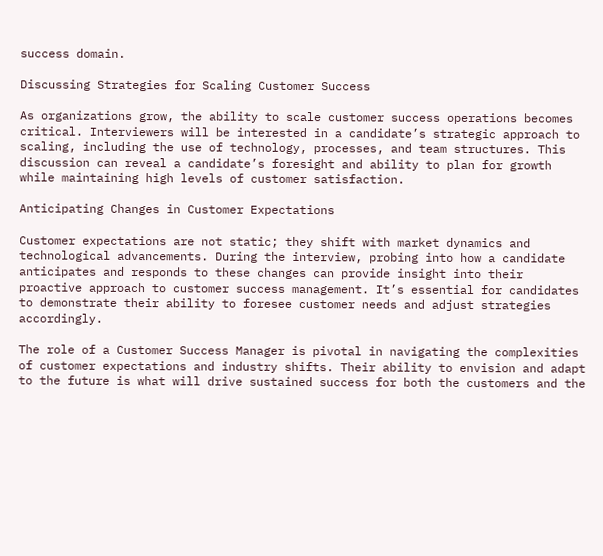success domain.

Discussing Strategies for Scaling Customer Success

As organizations grow, the ability to scale customer success operations becomes critical. Interviewers will be interested in a candidate’s strategic approach to scaling, including the use of technology, processes, and team structures. This discussion can reveal a candidate’s foresight and ability to plan for growth while maintaining high levels of customer satisfaction.

Anticipating Changes in Customer Expectations

Customer expectations are not static; they shift with market dynamics and technological advancements. During the interview, probing into how a candidate anticipates and responds to these changes can provide insight into their proactive approach to customer success management. It’s essential for candidates to demonstrate their ability to foresee customer needs and adjust strategies accordingly.

The role of a Customer Success Manager is pivotal in navigating the complexities of customer expectations and industry shifts. Their ability to envision and adapt to the future is what will drive sustained success for both the customers and the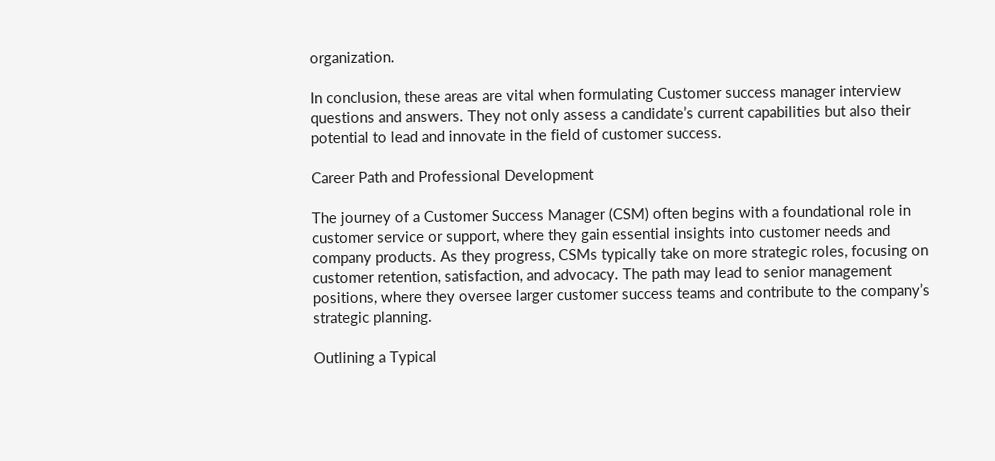organization.

In conclusion, these areas are vital when formulating Customer success manager interview questions and answers. They not only assess a candidate’s current capabilities but also their potential to lead and innovate in the field of customer success.

Career Path and Professional Development

The journey of a Customer Success Manager (CSM) often begins with a foundational role in customer service or support, where they gain essential insights into customer needs and company products. As they progress, CSMs typically take on more strategic roles, focusing on customer retention, satisfaction, and advocacy. The path may lead to senior management positions, where they oversee larger customer success teams and contribute to the company’s strategic planning.

Outlining a Typical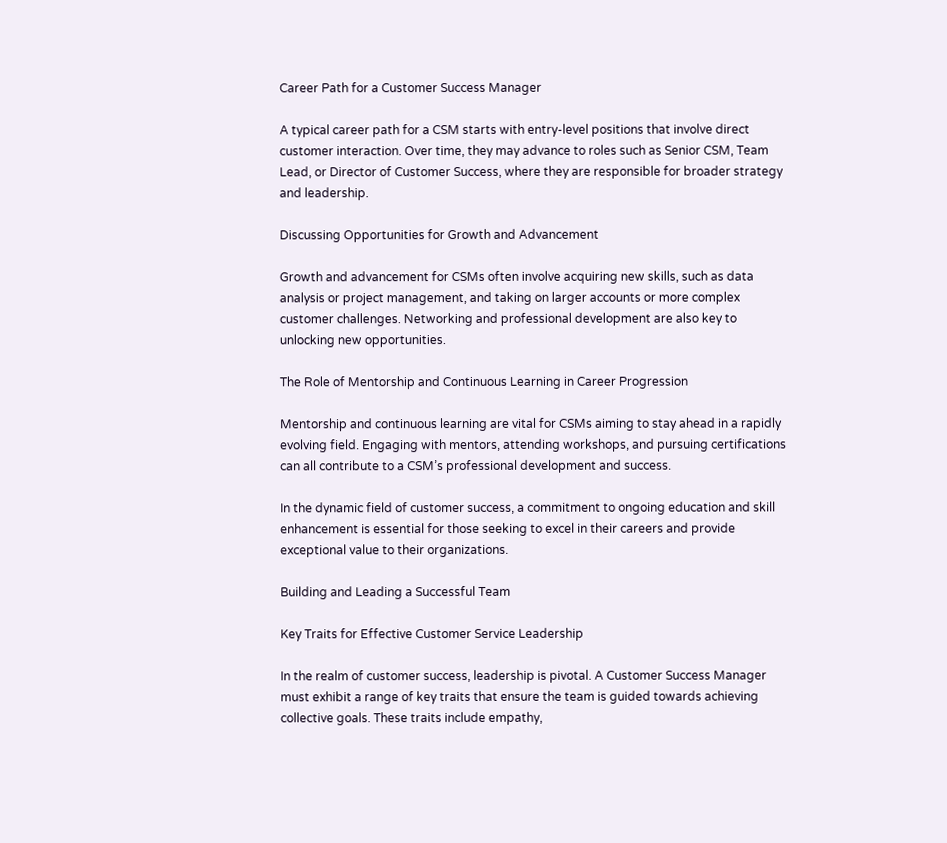Career Path for a Customer Success Manager

A typical career path for a CSM starts with entry-level positions that involve direct customer interaction. Over time, they may advance to roles such as Senior CSM, Team Lead, or Director of Customer Success, where they are responsible for broader strategy and leadership.

Discussing Opportunities for Growth and Advancement

Growth and advancement for CSMs often involve acquiring new skills, such as data analysis or project management, and taking on larger accounts or more complex customer challenges. Networking and professional development are also key to unlocking new opportunities.

The Role of Mentorship and Continuous Learning in Career Progression

Mentorship and continuous learning are vital for CSMs aiming to stay ahead in a rapidly evolving field. Engaging with mentors, attending workshops, and pursuing certifications can all contribute to a CSM’s professional development and success.

In the dynamic field of customer success, a commitment to ongoing education and skill enhancement is essential for those seeking to excel in their careers and provide exceptional value to their organizations.

Building and Leading a Successful Team

Key Traits for Effective Customer Service Leadership

In the realm of customer success, leadership is pivotal. A Customer Success Manager must exhibit a range of key traits that ensure the team is guided towards achieving collective goals. These traits include empathy,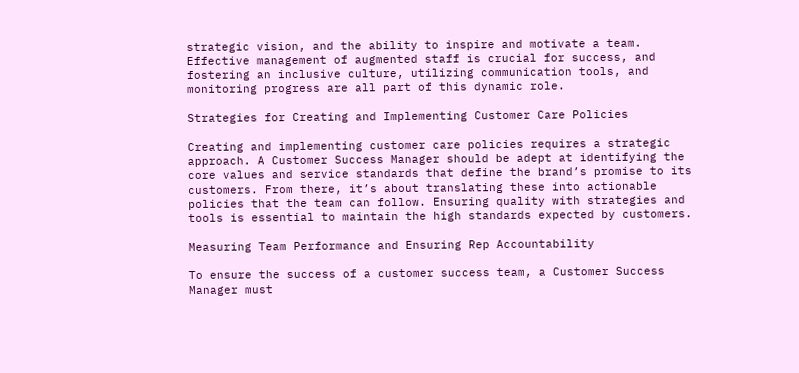strategic vision, and the ability to inspire and motivate a team. Effective management of augmented staff is crucial for success, and fostering an inclusive culture, utilizing communication tools, and monitoring progress are all part of this dynamic role.

Strategies for Creating and Implementing Customer Care Policies

Creating and implementing customer care policies requires a strategic approach. A Customer Success Manager should be adept at identifying the core values and service standards that define the brand’s promise to its customers. From there, it’s about translating these into actionable policies that the team can follow. Ensuring quality with strategies and tools is essential to maintain the high standards expected by customers.

Measuring Team Performance and Ensuring Rep Accountability

To ensure the success of a customer success team, a Customer Success Manager must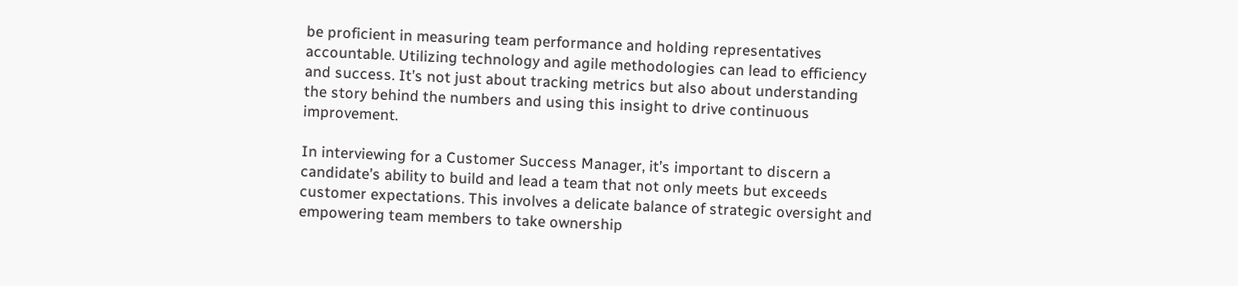be proficient in measuring team performance and holding representatives accountable. Utilizing technology and agile methodologies can lead to efficiency and success. It’s not just about tracking metrics but also about understanding the story behind the numbers and using this insight to drive continuous improvement.

In interviewing for a Customer Success Manager, it’s important to discern a candidate’s ability to build and lead a team that not only meets but exceeds customer expectations. This involves a delicate balance of strategic oversight and empowering team members to take ownership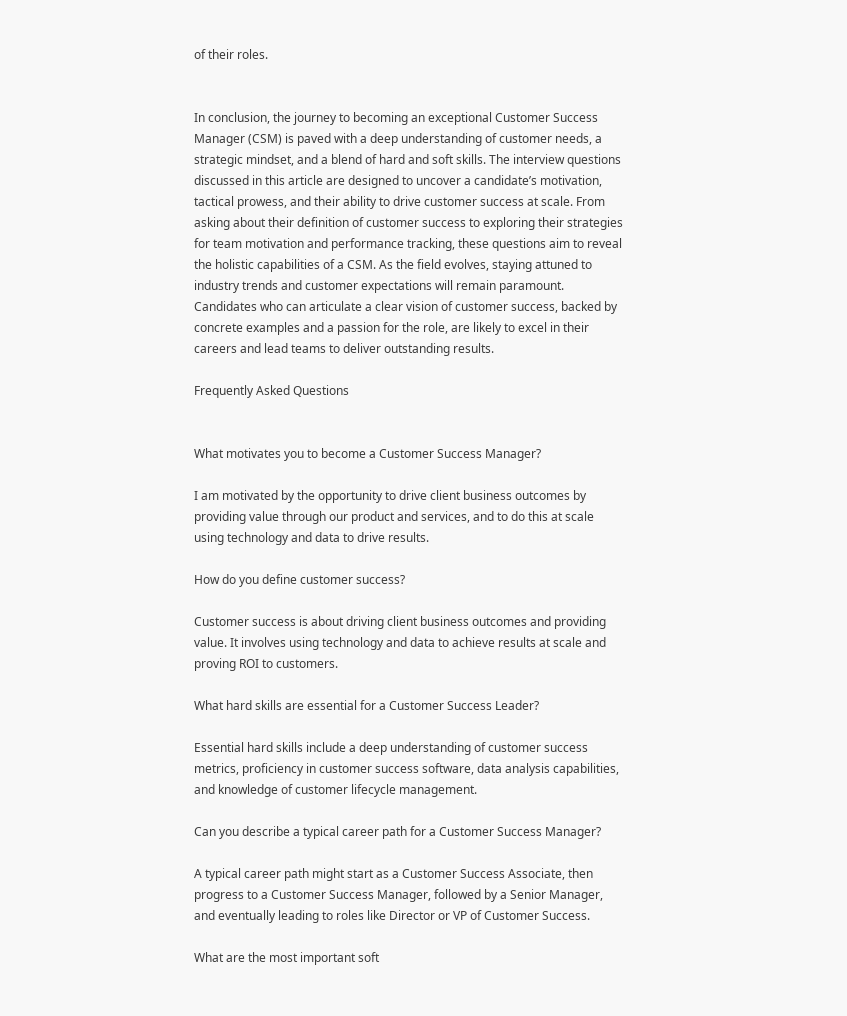of their roles.


In conclusion, the journey to becoming an exceptional Customer Success Manager (CSM) is paved with a deep understanding of customer needs, a strategic mindset, and a blend of hard and soft skills. The interview questions discussed in this article are designed to uncover a candidate’s motivation, tactical prowess, and their ability to drive customer success at scale. From asking about their definition of customer success to exploring their strategies for team motivation and performance tracking, these questions aim to reveal the holistic capabilities of a CSM. As the field evolves, staying attuned to industry trends and customer expectations will remain paramount. Candidates who can articulate a clear vision of customer success, backed by concrete examples and a passion for the role, are likely to excel in their careers and lead teams to deliver outstanding results.

Frequently Asked Questions


What motivates you to become a Customer Success Manager?

I am motivated by the opportunity to drive client business outcomes by providing value through our product and services, and to do this at scale using technology and data to drive results.

How do you define customer success?

Customer success is about driving client business outcomes and providing value. It involves using technology and data to achieve results at scale and proving ROI to customers.

What hard skills are essential for a Customer Success Leader?

Essential hard skills include a deep understanding of customer success metrics, proficiency in customer success software, data analysis capabilities, and knowledge of customer lifecycle management.

Can you describe a typical career path for a Customer Success Manager?

A typical career path might start as a Customer Success Associate, then progress to a Customer Success Manager, followed by a Senior Manager, and eventually leading to roles like Director or VP of Customer Success.

What are the most important soft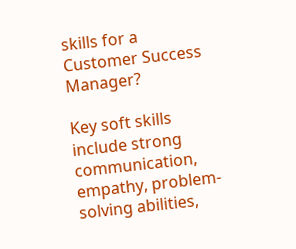skills for a Customer Success Manager?

Key soft skills include strong communication, empathy, problem-solving abilities,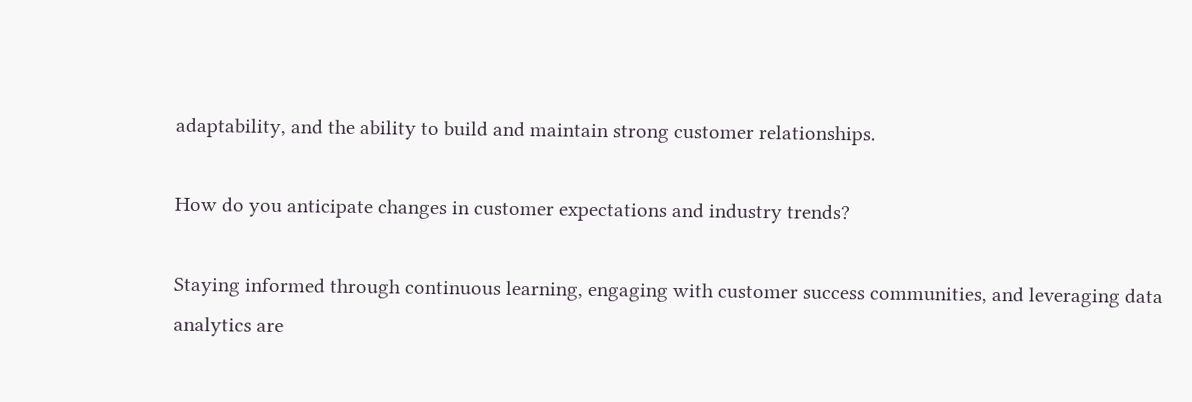adaptability, and the ability to build and maintain strong customer relationships.

How do you anticipate changes in customer expectations and industry trends?

Staying informed through continuous learning, engaging with customer success communities, and leveraging data analytics are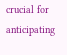crucial for anticipating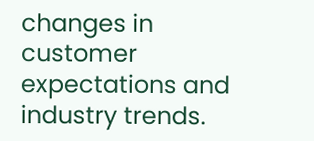changes in customer expectations and industry trends.